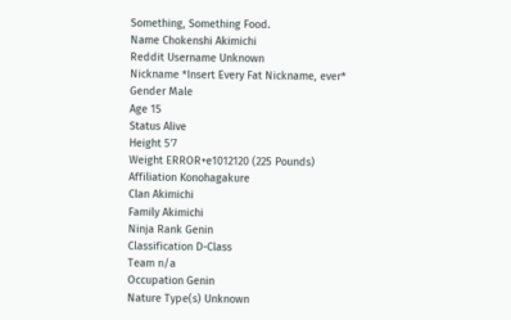Something, Something Food.
Name Chokenshi Akimichi
Reddit Username Unknown
Nickname *Insert Every Fat Nickname, ever*
Gender Male
Age 15
Status Alive
Height 5'7
Weight ERROR+e1012120 (225 Pounds)
Affiliation Konohagakure
Clan Akimichi
Family Akimichi
Ninja Rank Genin
Classification D-Class
Team n/a
Occupation Genin
Nature Type(s) Unknown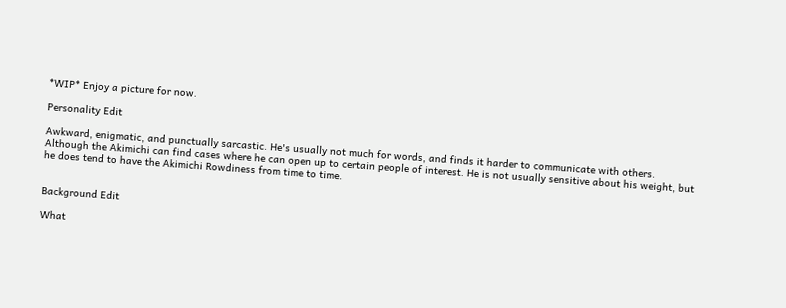*WIP* Enjoy a picture for now.

Personality Edit

Awkward, enigmatic, and punctually sarcastic. He's usually not much for words, and finds it harder to communicate with others. Although the Akimichi can find cases where he can open up to certain people of interest. He is not usually sensitive about his weight, but he does tend to have the Akimichi Rowdiness from time to time.


Background Edit

What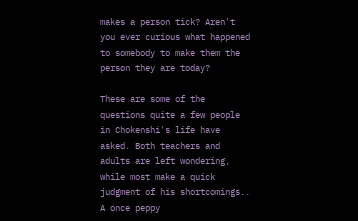makes a person tick? Aren't you ever curious what happened to somebody to make them the person they are today?

These are some of the questions quite a few people in Chokenshi's life have asked. Both teachers and adults are left wondering, while most make a quick judgment of his shortcomings.. A once peppy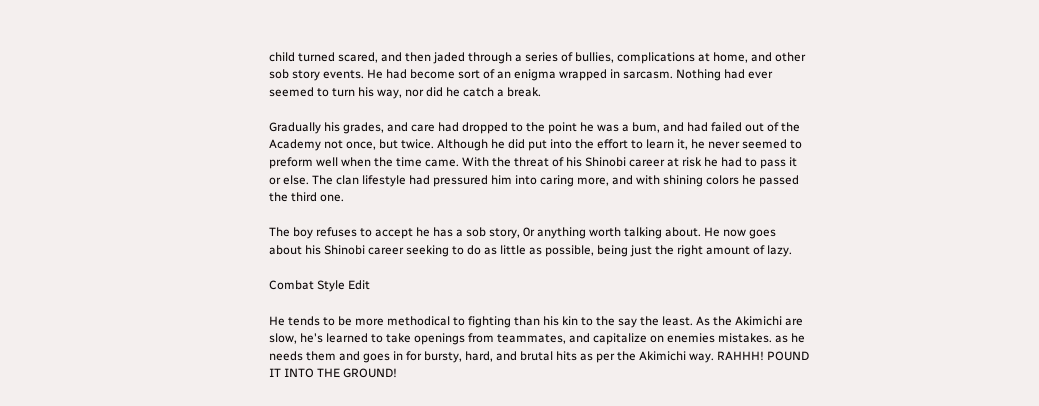child turned scared, and then jaded through a series of bullies, complications at home, and other sob story events. He had become sort of an enigma wrapped in sarcasm. Nothing had ever seemed to turn his way, nor did he catch a break.

Gradually his grades, and care had dropped to the point he was a bum, and had failed out of the Academy not once, but twice. Although he did put into the effort to learn it, he never seemed to preform well when the time came. With the threat of his Shinobi career at risk he had to pass it or else. The clan lifestyle had pressured him into caring more, and with shining colors he passed the third one.

The boy refuses to accept he has a sob story, 0r anything worth talking about. He now goes about his Shinobi career seeking to do as little as possible, being just the right amount of lazy.

Combat Style Edit

He tends to be more methodical to fighting than his kin to the say the least. As the Akimichi are slow, he's learned to take openings from teammates, and capitalize on enemies mistakes. as he needs them and goes in for bursty, hard, and brutal hits as per the Akimichi way. RAHHH! POUND IT INTO THE GROUND!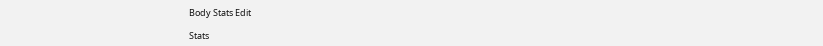Body Stats Edit

Stats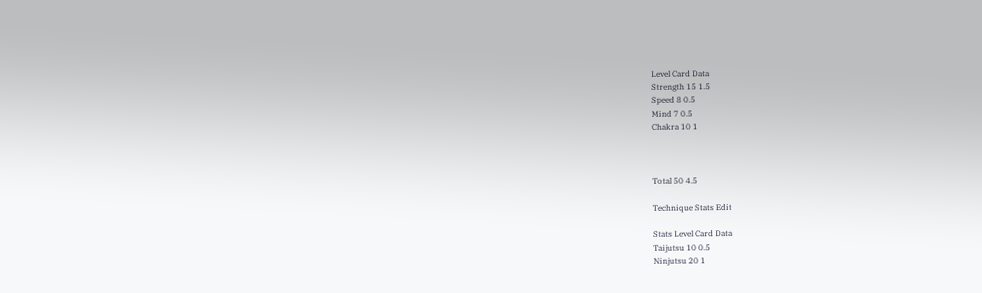Level Card Data
Strength 15 1.5
Speed 8 0.5
Mind 7 0.5
Chakra 10 1



Total 50 4.5

Technique Stats Edit

Stats Level Card Data
Taijutsu 10 0.5
Ninjutsu 20 1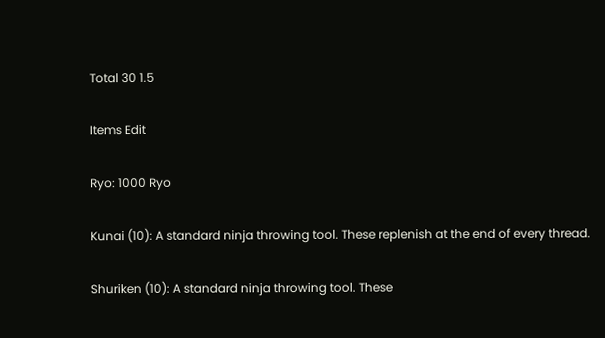Total 30 1.5

Items Edit

Ryo: 1000 Ryo

Kunai (10): A standard ninja throwing tool. These replenish at the end of every thread.

Shuriken (10): A standard ninja throwing tool. These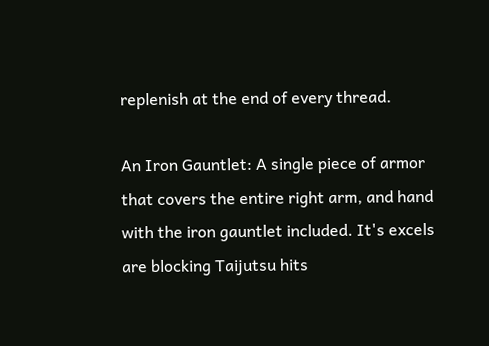replenish at the end of every thread.

An Iron Gauntlet: A single piece of armor that covers the entire right arm, and hand with the iron gauntlet included. It's excels are blocking Taijutsu hits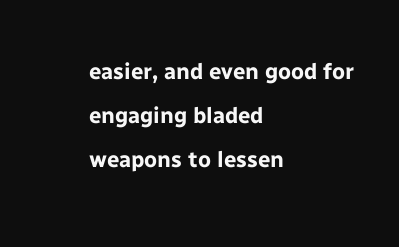easier, and even good for engaging bladed weapons to lessen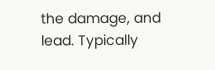the damage, and lead. Typically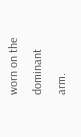worn on the dominant arm.